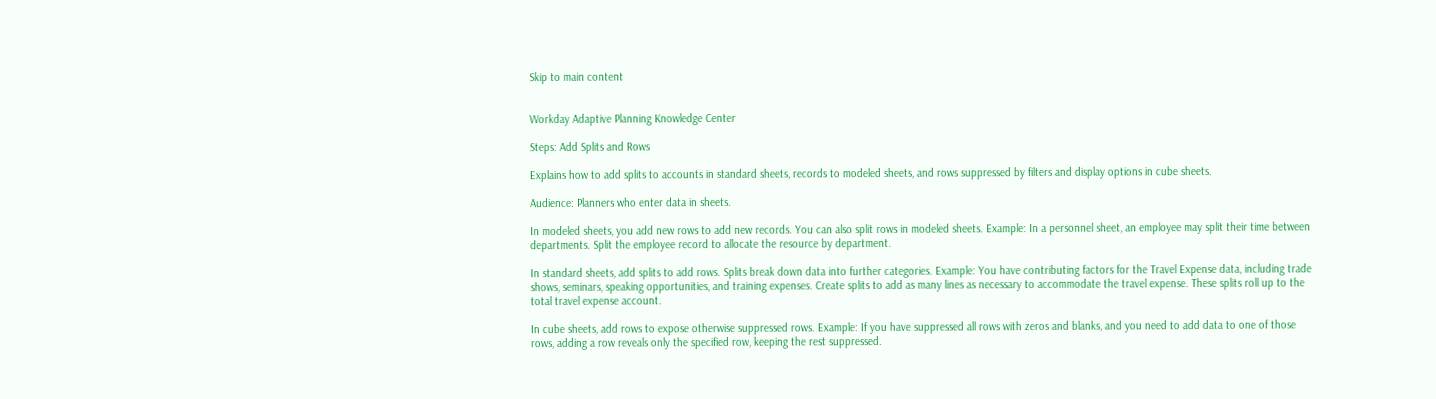Skip to main content


Workday Adaptive Planning Knowledge Center

Steps: Add Splits and Rows

Explains how to add splits to accounts in standard sheets, records to modeled sheets, and rows suppressed by filters and display options in cube sheets.

Audience: Planners who enter data in sheets.

In modeled sheets, you add new rows to add new records. You can also split rows in modeled sheets. Example: In a personnel sheet, an employee may split their time between departments. Split the employee record to allocate the resource by department.

In standard sheets, add splits to add rows. Splits break down data into further categories. Example: You have contributing factors for the Travel Expense data, including trade shows, seminars, speaking opportunities, and training expenses. Create splits to add as many lines as necessary to accommodate the travel expense. These splits roll up to the total travel expense account.

In cube sheets, add rows to expose otherwise suppressed rows. Example: If you have suppressed all rows with zeros and blanks, and you need to add data to one of those rows, adding a row reveals only the specified row, keeping the rest suppressed.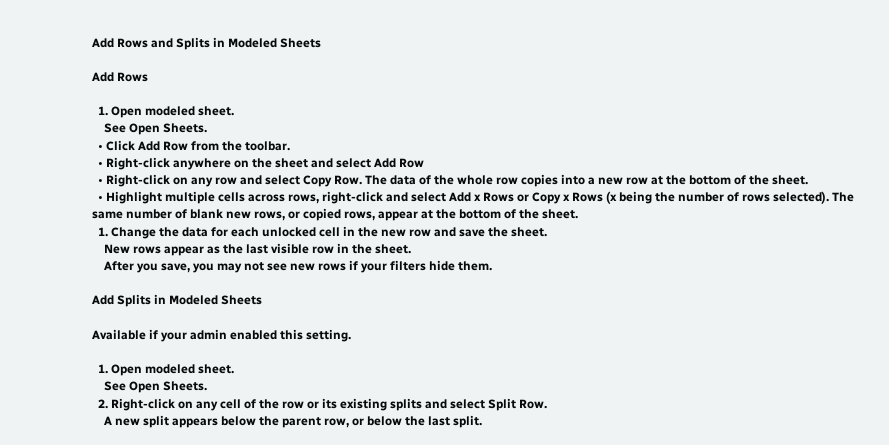Add Rows and Splits in Modeled Sheets

Add Rows

  1. Open modeled sheet.
    See Open Sheets.
  • Click Add Row from the toolbar.
  • Right-click anywhere on the sheet and select Add Row
  • Right-click on any row and select Copy Row. The data of the whole row copies into a new row at the bottom of the sheet.
  • Highlight multiple cells across rows, right-click and select Add x Rows or Copy x Rows (x being the number of rows selected). The same number of blank new rows, or copied rows, appear at the bottom of the sheet.
  1. Change the data for each unlocked cell in the new row and save the sheet.
    New rows appear as the last visible row in the sheet.
    After you save, you may not see new rows if your filters hide them.

Add Splits in Modeled Sheets

Available if your admin enabled this setting.

  1. Open modeled sheet.
    See Open Sheets.
  2. Right-click on any cell of the row or its existing splits and select Split Row.
    A new split appears below the parent row, or below the last split.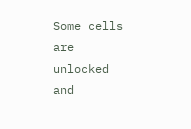Some cells are unlocked and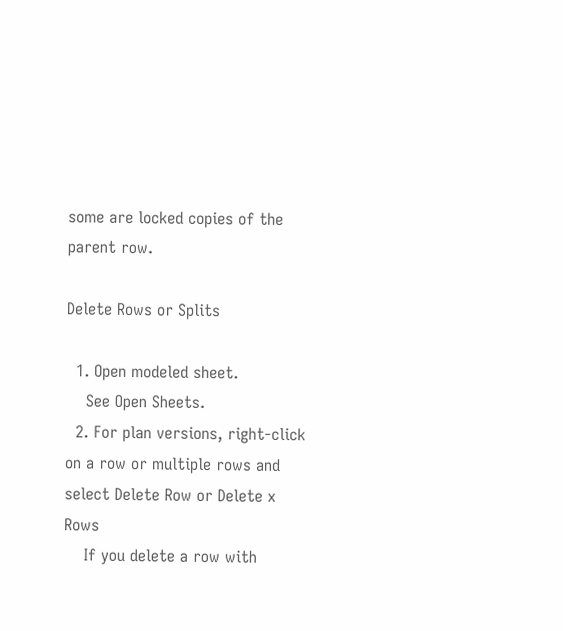some are locked copies of the parent row.

Delete Rows or Splits

  1. Open modeled sheet.
    See Open Sheets.
  2. For plan versions, right-click on a row or multiple rows and select Delete Row or Delete x Rows
    If you delete a row with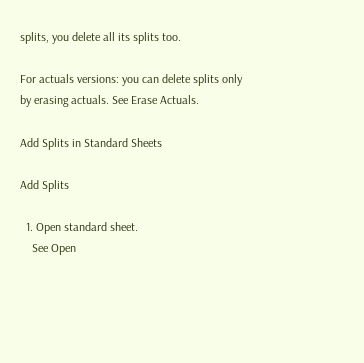splits, you delete all its splits too.

For actuals versions: you can delete splits only by erasing actuals. See Erase Actuals.

Add Splits in Standard Sheets

Add Splits

  1. Open standard sheet.
    See Open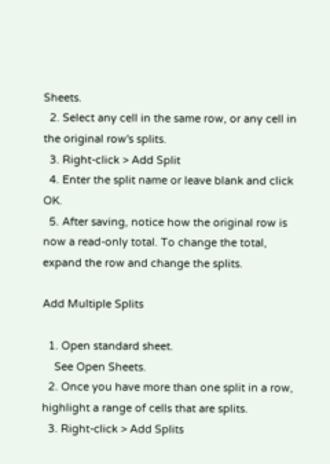Sheets.
  2. Select any cell in the same row, or any cell in the original row's splits.
  3. Right-click > Add Split
  4. Enter the split name or leave blank and click OK.
  5. After saving, notice how the original row is now a read-only total. To change the total, expand the row and change the splits.

Add Multiple Splits

  1. Open standard sheet.
    See Open Sheets.
  2. Once you have more than one split in a row, highlight a range of cells that are splits.
  3. Right-click > Add Splits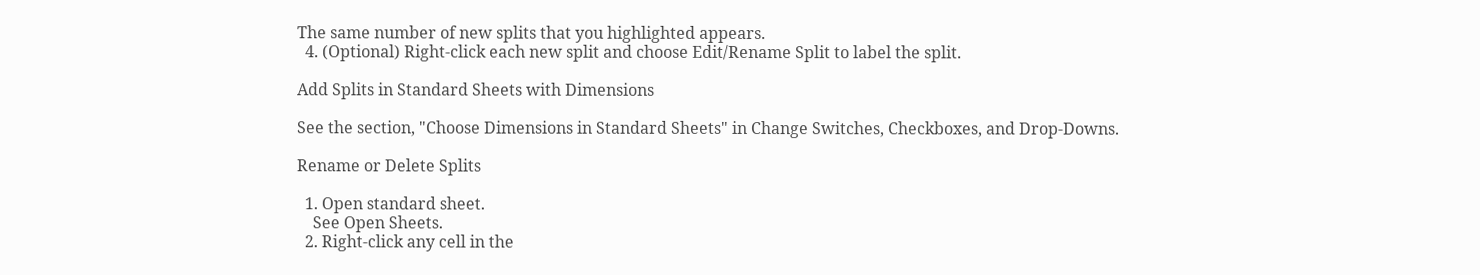The same number of new splits that you highlighted appears.
  4. (Optional) Right-click each new split and choose Edit/Rename Split to label the split.

Add Splits in Standard Sheets with Dimensions

See the section, "Choose Dimensions in Standard Sheets" in Change Switches, Checkboxes, and Drop-Downs.

Rename or Delete Splits

  1. Open standard sheet.
    See Open Sheets.
  2. Right-click any cell in the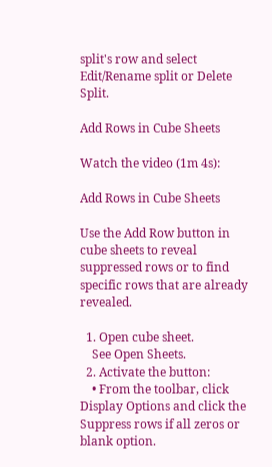split's row and select Edit/Rename split or Delete Split.

Add Rows in Cube Sheets

Watch the video (1m 4s):

Add Rows in Cube Sheets

Use the Add Row button in cube sheets to reveal suppressed rows or to find specific rows that are already revealed.

  1. Open cube sheet.
    See Open Sheets.
  2. Activate the button:
    • From the toolbar, click Display Options and click the Suppress rows if all zeros or blank option.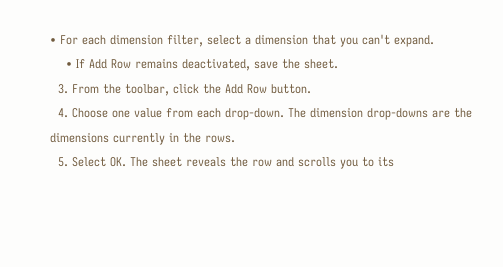• For each dimension filter, select a dimension that you can't expand.
    • If Add Row remains deactivated, save the sheet.
  3. From the toolbar, click the Add Row button.
  4. Choose one value from each drop-down. The dimension drop-downs are the dimensions currently in the rows.
  5. Select OK. The sheet reveals the row and scrolls you to its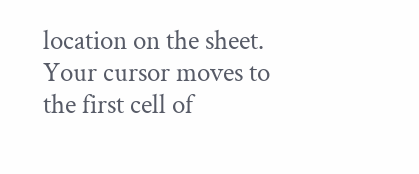location on the sheet. Your cursor moves to the first cell of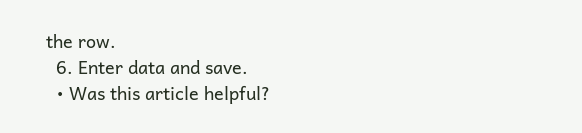the row.
  6. Enter data and save.
  • Was this article helpful?